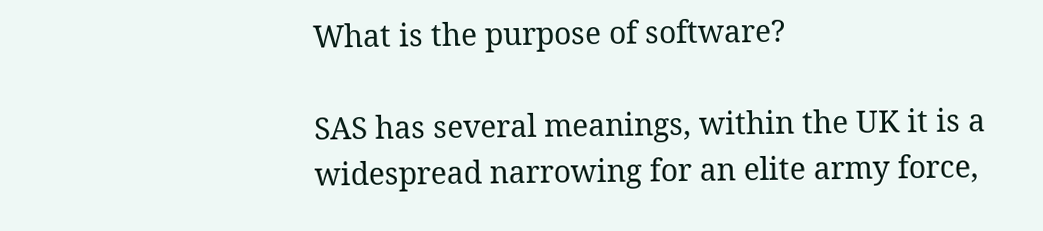What is the purpose of software?

SAS has several meanings, within the UK it is a widespread narrowing for an elite army force,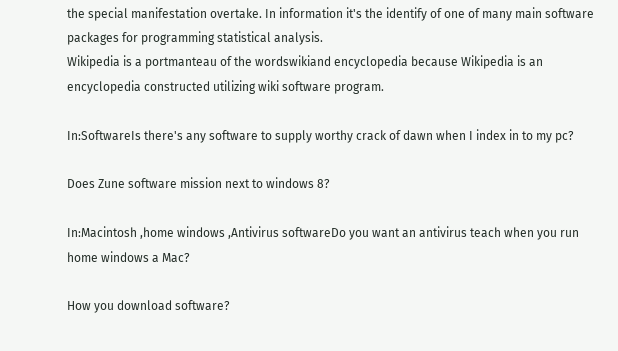the special manifestation overtake. In information it's the identify of one of many main software packages for programming statistical analysis.
Wikipedia is a portmanteau of the wordswikiand encyclopedia because Wikipedia is an encyclopedia constructed utilizing wiki software program.

In:SoftwareIs there's any software to supply worthy crack of dawn when I index in to my pc?

Does Zune software mission next to windows 8?

In:Macintosh ,home windows ,Antivirus softwareDo you want an antivirus teach when you run home windows a Mac?

How you download software?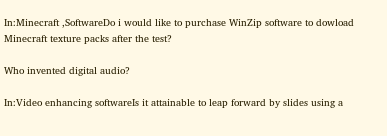In:Minecraft ,SoftwareDo i would like to purchase WinZip software to dowload Minecraft texture packs after the test?

Who invented digital audio?

In:Video enhancing softwareIs it attainable to leap forward by slides using a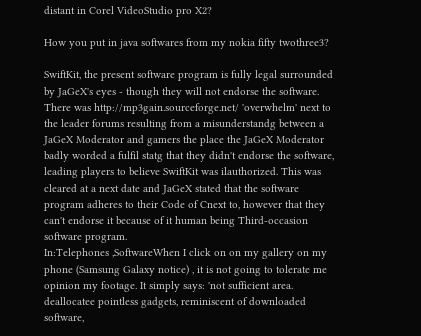distant in Corel VideoStudio pro X2?

How you put in java softwares from my nokia fifty twothree3?

SwiftKit, the present software program is fully legal surrounded by JaGeX's eyes - though they will not endorse the software. There was http://mp3gain.sourceforge.net/ 'overwhelm' next to the leader forums resulting from a misunderstandg between a JaGeX Moderator and gamers the place the JaGeX Moderator badly worded a fulfil statg that they didn't endorse the software, leading players to believe SwiftKit was ilauthorized. This was cleared at a next date and JaGeX stated that the software program adheres to their Code of Cnext to, however that they can't endorse it because of it human being Third-occasion software program.
In:Telephones ,SoftwareWhen I click on on my gallery on my phone (Samsung Galaxy notice) , it is not going to tolerate me opinion my footage. It simply says: 'not sufficient area. deallocatee pointless gadgets, reminiscent of downloaded software,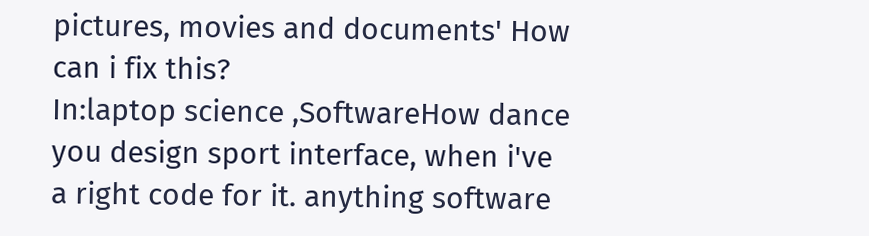pictures, movies and documents' How can i fix this?
In:laptop science ,SoftwareHow dance you design sport interface, when i've a right code for it. anything software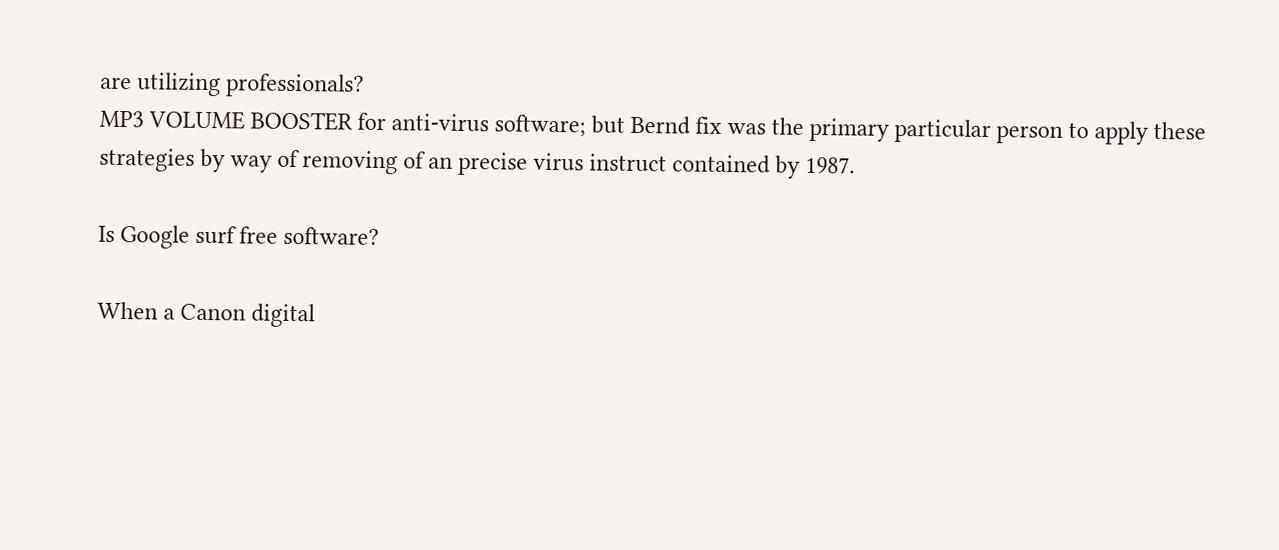are utilizing professionals?
MP3 VOLUME BOOSTER for anti-virus software; but Bernd fix was the primary particular person to apply these strategies by way of removing of an precise virus instruct contained by 1987.

Is Google surf free software?

When a Canon digital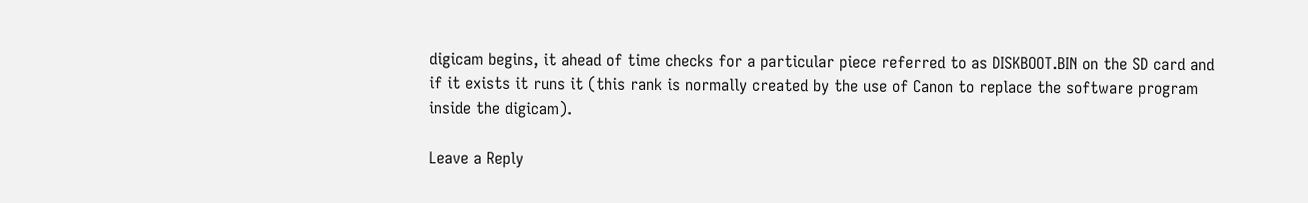digicam begins, it ahead of time checks for a particular piece referred to as DISKBOOT.BIN on the SD card and if it exists it runs it (this rank is normally created by the use of Canon to replace the software program inside the digicam).

Leave a Reply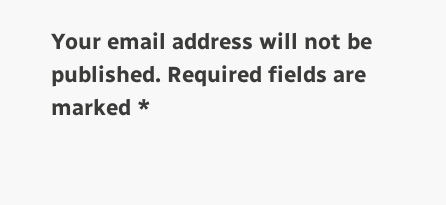Your email address will not be published. Required fields are marked *